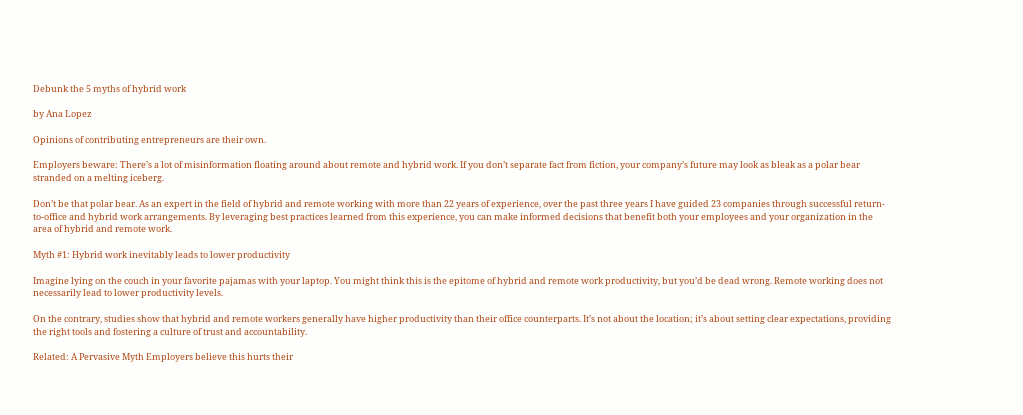Debunk the 5 myths of hybrid work

by Ana Lopez

Opinions of contributing entrepreneurs are their own.

Employers beware: There’s a lot of misinformation floating around about remote and hybrid work. If you don’t separate fact from fiction, your company’s future may look as bleak as a polar bear stranded on a melting iceberg.

Don’t be that polar bear. As an expert in the field of hybrid and remote working with more than 22 years of experience, over the past three years I have guided 23 companies through successful return-to-office and hybrid work arrangements. By leveraging best practices learned from this experience, you can make informed decisions that benefit both your employees and your organization in the area of hybrid and remote work.

Myth #1: Hybrid work inevitably leads to lower productivity

Imagine lying on the couch in your favorite pajamas with your laptop. You might think this is the epitome of hybrid and remote work productivity, but you’d be dead wrong. Remote working does not necessarily lead to lower productivity levels.

On the contrary, studies show that hybrid and remote workers generally have higher productivity than their office counterparts. It’s not about the location; it’s about setting clear expectations, providing the right tools and fostering a culture of trust and accountability.

Related: A Pervasive Myth Employers believe this hurts their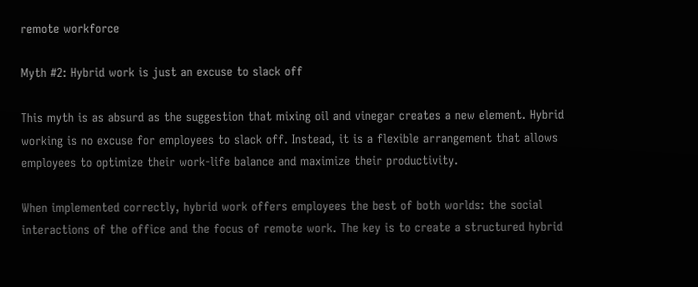remote workforce

Myth #2: Hybrid work is just an excuse to slack off

This myth is as absurd as the suggestion that mixing oil and vinegar creates a new element. Hybrid working is no excuse for employees to slack off. Instead, it is a flexible arrangement that allows employees to optimize their work-life balance and maximize their productivity.

When implemented correctly, hybrid work offers employees the best of both worlds: the social interactions of the office and the focus of remote work. The key is to create a structured hybrid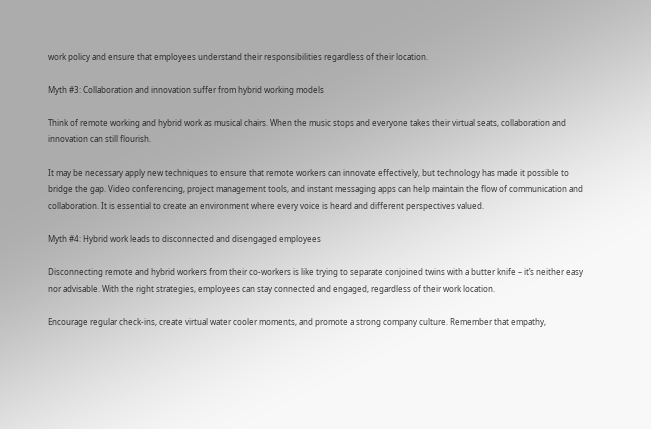work policy and ensure that employees understand their responsibilities regardless of their location.

Myth #3: Collaboration and innovation suffer from hybrid working models

Think of remote working and hybrid work as musical chairs. When the music stops and everyone takes their virtual seats, collaboration and innovation can still flourish.

It may be necessary apply new techniques to ensure that remote workers can innovate effectively, but technology has made it possible to bridge the gap. Video conferencing, project management tools, and instant messaging apps can help maintain the flow of communication and collaboration. It is essential to create an environment where every voice is heard and different perspectives valued.

Myth #4: Hybrid work leads to disconnected and disengaged employees

Disconnecting remote and hybrid workers from their co-workers is like trying to separate conjoined twins with a butter knife – it’s neither easy nor advisable. With the right strategies, employees can stay connected and engaged, regardless of their work location.

Encourage regular check-ins, create virtual water cooler moments, and promote a strong company culture. Remember that empathy,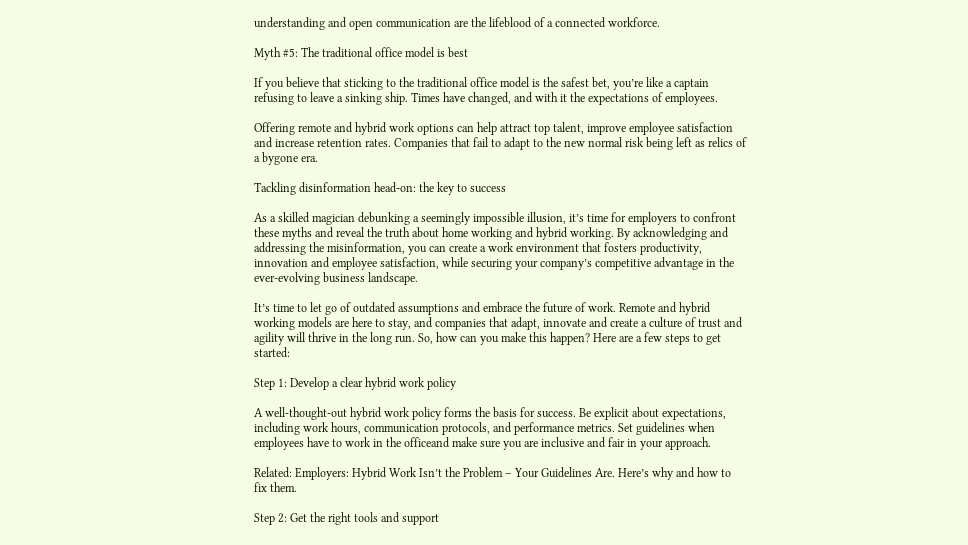understanding and open communication are the lifeblood of a connected workforce.

Myth #5: The traditional office model is best

If you believe that sticking to the traditional office model is the safest bet, you’re like a captain refusing to leave a sinking ship. Times have changed, and with it the expectations of employees.

Offering remote and hybrid work options can help attract top talent, improve employee satisfaction and increase retention rates. Companies that fail to adapt to the new normal risk being left as relics of a bygone era.

Tackling disinformation head-on: the key to success

As a skilled magician debunking a seemingly impossible illusion, it’s time for employers to confront these myths and reveal the truth about home working and hybrid working. By acknowledging and addressing the misinformation, you can create a work environment that fosters productivity, innovation and employee satisfaction, while securing your company’s competitive advantage in the ever-evolving business landscape.

It’s time to let go of outdated assumptions and embrace the future of work. Remote and hybrid working models are here to stay, and companies that adapt, innovate and create a culture of trust and agility will thrive in the long run. So, how can you make this happen? Here are a few steps to get started:

Step 1: Develop a clear hybrid work policy

A well-thought-out hybrid work policy forms the basis for success. Be explicit about expectations, including work hours, communication protocols, and performance metrics. Set guidelines when employees have to work in the officeand make sure you are inclusive and fair in your approach.

Related: Employers: Hybrid Work Isn’t the Problem – Your Guidelines Are. Here’s why and how to fix them.

Step 2: Get the right tools and support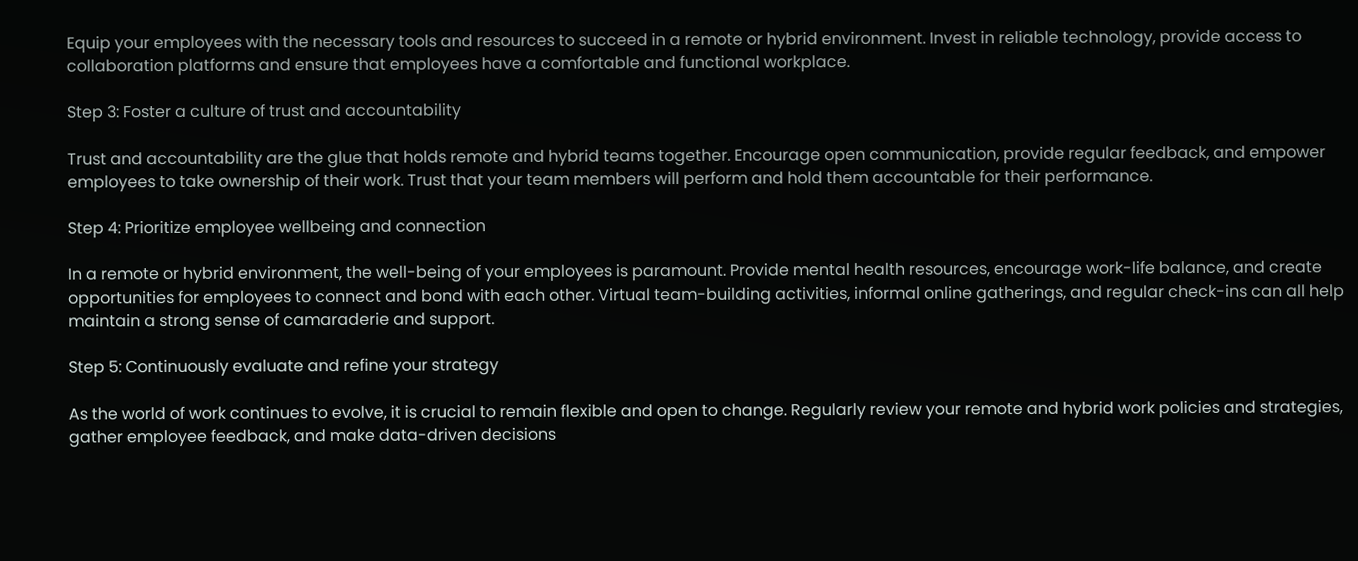Equip your employees with the necessary tools and resources to succeed in a remote or hybrid environment. Invest in reliable technology, provide access to collaboration platforms and ensure that employees have a comfortable and functional workplace.

Step 3: Foster a culture of trust and accountability

Trust and accountability are the glue that holds remote and hybrid teams together. Encourage open communication, provide regular feedback, and empower employees to take ownership of their work. Trust that your team members will perform and hold them accountable for their performance.

Step 4: Prioritize employee wellbeing and connection

In a remote or hybrid environment, the well-being of your employees is paramount. Provide mental health resources, encourage work-life balance, and create opportunities for employees to connect and bond with each other. Virtual team-building activities, informal online gatherings, and regular check-ins can all help maintain a strong sense of camaraderie and support.

Step 5: Continuously evaluate and refine your strategy

As the world of work continues to evolve, it is crucial to remain flexible and open to change. Regularly review your remote and hybrid work policies and strategies, gather employee feedback, and make data-driven decisions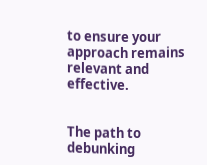to ensure your approach remains relevant and effective.


The path to debunking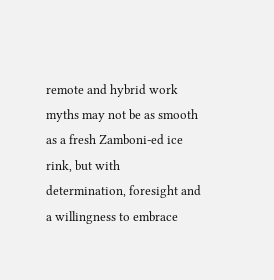remote and hybrid work myths may not be as smooth as a fresh Zamboni-ed ice rink, but with determination, foresight and a willingness to embrace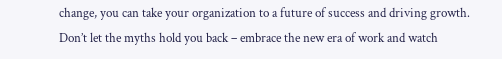change, you can take your organization to a future of success and driving growth. Don’t let the myths hold you back – embrace the new era of work and watch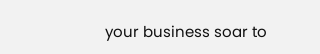your business soar to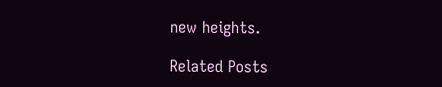new heights.

Related Posts